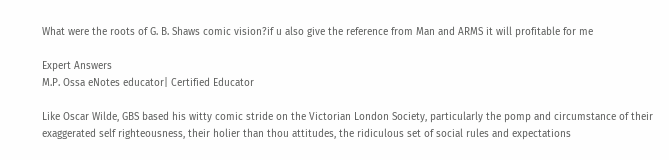What were the roots of G. B. Shaws comic vision?if u also give the reference from Man and ARMS it will profitable for me

Expert Answers
M.P. Ossa eNotes educator| Certified Educator

Like Oscar Wilde, GBS based his witty comic stride on the Victorian London Society, particularly the pomp and circumstance of their exaggerated self righteousness, their holier than thou attitudes, the ridiculous set of social rules and expectations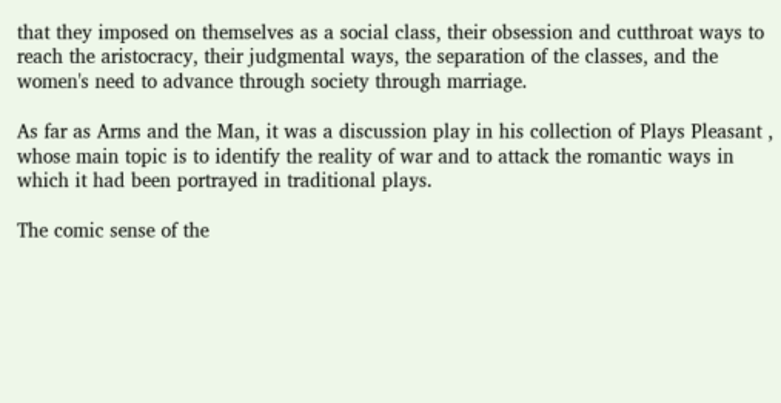that they imposed on themselves as a social class, their obsession and cutthroat ways to reach the aristocracy, their judgmental ways, the separation of the classes, and the women's need to advance through society through marriage.

As far as Arms and the Man, it was a discussion play in his collection of Plays Pleasant , whose main topic is to identify the reality of war and to attack the romantic ways in which it had been portrayed in traditional plays.

The comic sense of the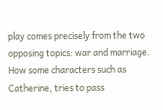play comes precisely from the two opposing topics: war and marriage. How some characters such as Catherine, tries to pass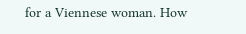for a Viennese woman. How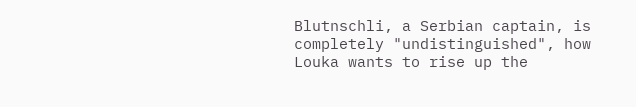Blutnschli, a Serbian captain, is completely "undistinguished", how Louka wants to rise up the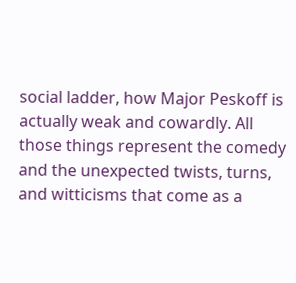social ladder, how Major Peskoff is actually weak and cowardly. All those things represent the comedy and the unexpected twists, turns, and witticisms that come as a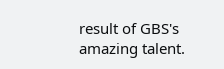result of GBS's amazing talent.